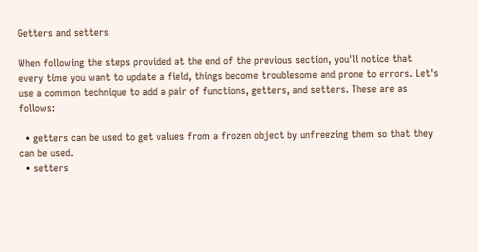Getters and setters

When following the steps provided at the end of the previous section, you'll notice that every time you want to update a field, things become troublesome and prone to errors. Let's use a common technique to add a pair of functions, getters, and setters. These are as follows:

  • getters can be used to get values from a frozen object by unfreezing them so that they can be used.
  • setters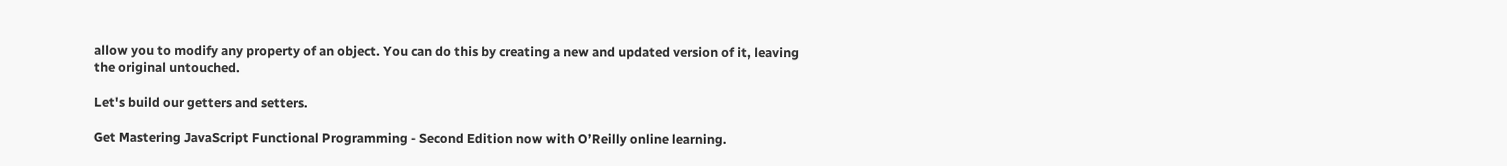allow you to modify any property of an object. You can do this by creating a new and updated version of it, leaving the original untouched.

Let's build our getters and setters.

Get Mastering JavaScript Functional Programming - Second Edition now with O’Reilly online learning.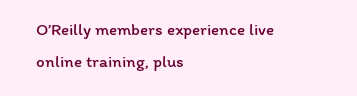O’Reilly members experience live online training, plus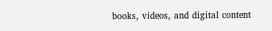books, videos, and digital content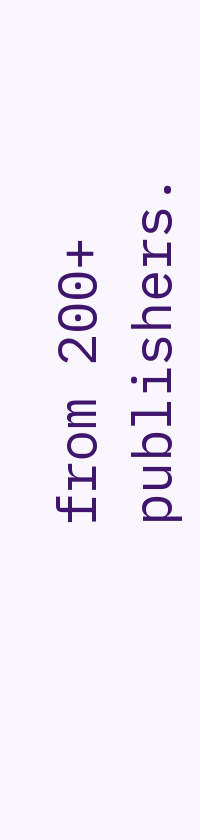from 200+ publishers.